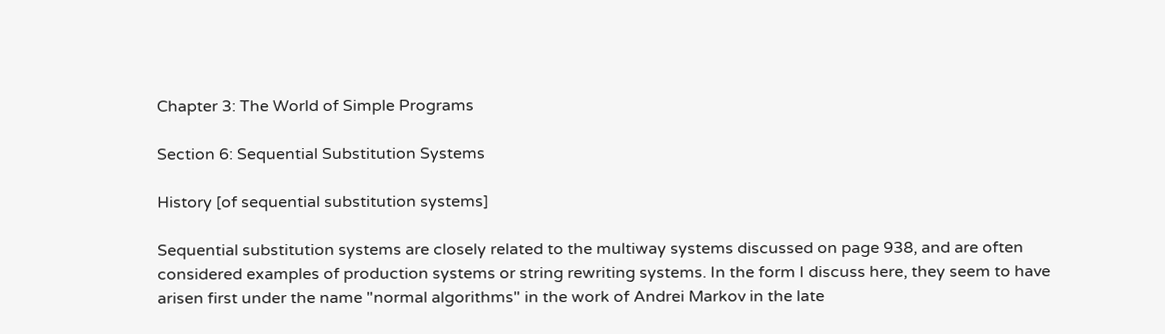Chapter 3: The World of Simple Programs

Section 6: Sequential Substitution Systems

History [of sequential substitution systems]

Sequential substitution systems are closely related to the multiway systems discussed on page 938, and are often considered examples of production systems or string rewriting systems. In the form I discuss here, they seem to have arisen first under the name "normal algorithms" in the work of Andrei Markov in the late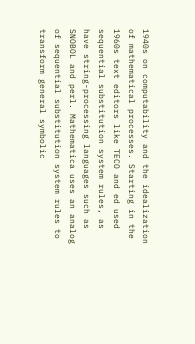1940s on computability and the idealization of mathematical processes. Starting in the 1960s text editors like TECO and ed used sequential substitution system rules, as have string-processing languages such as SNOBOL and perl. Mathematica uses an analog of sequential substitution system rules to transform general symbolic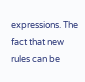expressions. The fact that new rules can be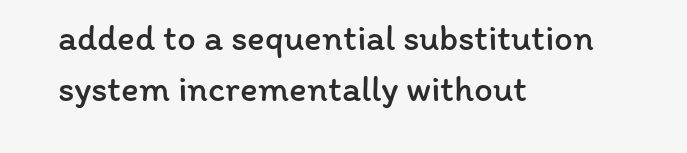added to a sequential substitution system incrementally without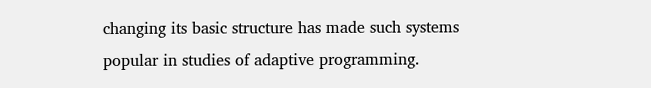changing its basic structure has made such systems popular in studies of adaptive programming.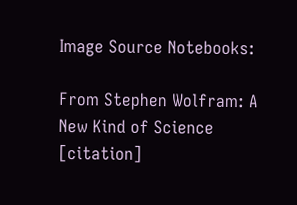Image Source Notebooks:

From Stephen Wolfram: A New Kind of Science [citation]